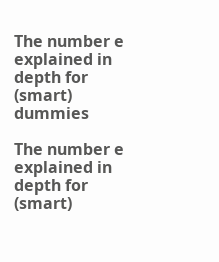The number e explained in depth for (smart) dummies

The number e explained in depth for (smart)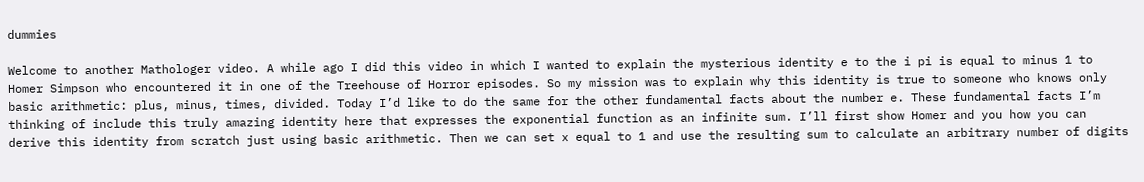dummies

Welcome to another Mathologer video. A while ago I did this video in which I wanted to explain the mysterious identity e to the i pi is equal to minus 1 to Homer Simpson who encountered it in one of the Treehouse of Horror episodes. So my mission was to explain why this identity is true to someone who knows only basic arithmetic: plus, minus, times, divided. Today I’d like to do the same for the other fundamental facts about the number e. These fundamental facts I’m thinking of include this truly amazing identity here that expresses the exponential function as an infinite sum. I’ll first show Homer and you how you can derive this identity from scratch just using basic arithmetic. Then we can set x equal to 1 and use the resulting sum to calculate an arbitrary number of digits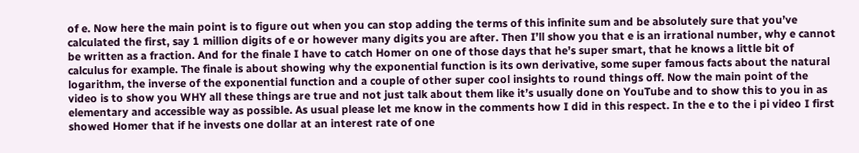of e. Now here the main point is to figure out when you can stop adding the terms of this infinite sum and be absolutely sure that you’ve calculated the first, say 1 million digits of e or however many digits you are after. Then I’ll show you that e is an irrational number, why e cannot be written as a fraction. And for the finale I have to catch Homer on one of those days that he’s super smart, that he knows a little bit of calculus for example. The finale is about showing why the exponential function is its own derivative, some super famous facts about the natural logarithm, the inverse of the exponential function and a couple of other super cool insights to round things off. Now the main point of the video is to show you WHY all these things are true and not just talk about them like it’s usually done on YouTube and to show this to you in as elementary and accessible way as possible. As usual please let me know in the comments how I did in this respect. In the e to the i pi video I first showed Homer that if he invests one dollar at an interest rate of one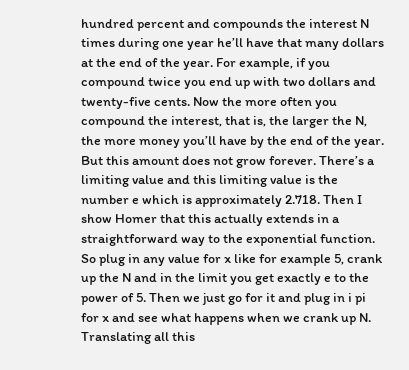hundred percent and compounds the interest N times during one year he’ll have that many dollars at the end of the year. For example, if you compound twice you end up with two dollars and twenty-five cents. Now the more often you compound the interest, that is, the larger the N, the more money you’ll have by the end of the year. But this amount does not grow forever. There’s a limiting value and this limiting value is the number e which is approximately 2.718. Then I show Homer that this actually extends in a straightforward way to the exponential function. So plug in any value for x like for example 5, crank up the N and in the limit you get exactly e to the power of 5. Then we just go for it and plug in i pi for x and see what happens when we crank up N. Translating all this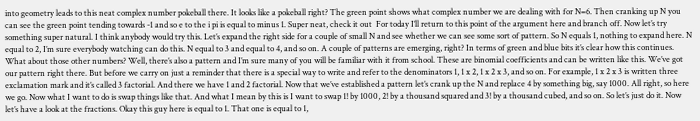into geometry leads to this neat complex number pokeball there. It looks like a pokeball right? The green point shows what complex number we are dealing with for N=6. Then cranking up N you can see the green point tending towards -1 and so e to the i pi is equal to minus 1. Super neat, check it out  For today I’ll return to this point of the argument here and branch off. Now let’s try something super natural. I think anybody would try this. Let’s expand the right side for a couple of small N and see whether we can see some sort of pattern. So N equals 1, nothing to expand here. N equal to 2, I’m sure everybody watching can do this. N equal to 3 and equal to 4, and so on. A couple of patterns are emerging, right? In terms of green and blue bits it’s clear how this continues. What about those other numbers? Well, there’s also a pattern and I’m sure many of you will be familiar with it from school. These are binomial coefficients and can be written like this. We’ve got our pattern right there. But before we carry on just a reminder that there is a special way to write and refer to the denominators 1, 1 x 2, 1 x 2 x 3, and so on. For example, 1 x 2 x 3 is written three exclamation mark and it’s called 3 factorial. And there we have 1 and 2 factorial. Now that we’ve established a pattern let’s crank up the N and replace 4 by something big, say 1000. All right, so here we go. Now what I want to do is swap things like that. And what I mean by this is I want to swap 1! by 1000, 2! by a thousand squared and 3! by a thousand cubed, and so on. So let’s just do it. Now let’s have a look at the fractions. Okay this guy here is equal to 1. That one is equal to 1,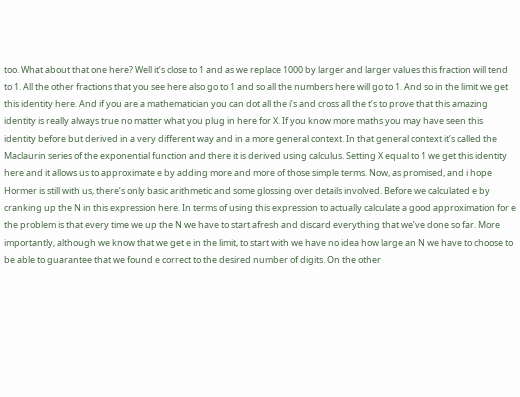too. What about that one here? Well it’s close to 1 and as we replace 1000 by larger and larger values this fraction will tend to 1. All the other fractions that you see here also go to 1 and so all the numbers here will go to 1. And so in the limit we get this identity here. And if you are a mathematician you can dot all the i’s and cross all the t’s to prove that this amazing identity is really always true no matter what you plug in here for X. If you know more maths you may have seen this identity before but derived in a very different way and in a more general context. In that general context it’s called the Maclaurin series of the exponential function and there it is derived using calculus. Setting X equal to 1 we get this identity here and it allows us to approximate e by adding more and more of those simple terms. Now, as promised, and i hope Hormer is still with us, there’s only basic arithmetic and some glossing over details involved. Before we calculated e by cranking up the N in this expression here. In terms of using this expression to actually calculate a good approximation for e the problem is that every time we up the N we have to start afresh and discard everything that we’ve done so far. More importantly, although we know that we get e in the limit, to start with we have no idea how large an N we have to choose to be able to guarantee that we found e correct to the desired number of digits. On the other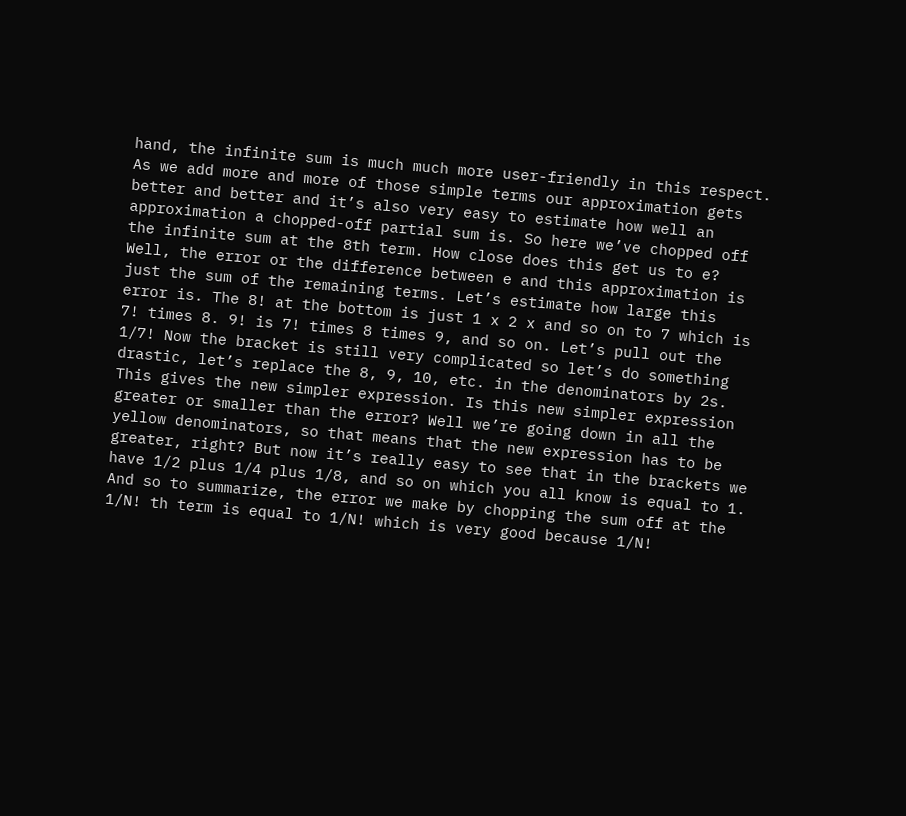hand, the infinite sum is much much more user-friendly in this respect. As we add more and more of those simple terms our approximation gets better and better and it’s also very easy to estimate how well an approximation a chopped-off partial sum is. So here we’ve chopped off the infinite sum at the 8th term. How close does this get us to e? Well, the error or the difference between e and this approximation is just the sum of the remaining terms. Let’s estimate how large this error is. The 8! at the bottom is just 1 x 2 x and so on to 7 which is 7! times 8. 9! is 7! times 8 times 9, and so on. Let’s pull out the 1/7! Now the bracket is still very complicated so let’s do something drastic, let’s replace the 8, 9, 10, etc. in the denominators by 2s. This gives the new simpler expression. Is this new simpler expression greater or smaller than the error? Well we’re going down in all the yellow denominators, so that means that the new expression has to be greater, right? But now it’s really easy to see that in the brackets we have 1/2 plus 1/4 plus 1/8, and so on which you all know is equal to 1. And so to summarize, the error we make by chopping the sum off at the 1/N! th term is equal to 1/N! which is very good because 1/N!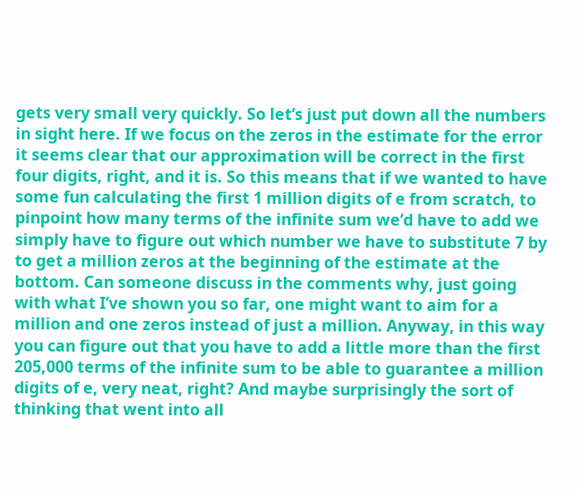gets very small very quickly. So let’s just put down all the numbers in sight here. If we focus on the zeros in the estimate for the error it seems clear that our approximation will be correct in the first four digits, right, and it is. So this means that if we wanted to have some fun calculating the first 1 million digits of e from scratch, to pinpoint how many terms of the infinite sum we’d have to add we simply have to figure out which number we have to substitute 7 by to get a million zeros at the beginning of the estimate at the bottom. Can someone discuss in the comments why, just going with what I’ve shown you so far, one might want to aim for a million and one zeros instead of just a million. Anyway, in this way you can figure out that you have to add a little more than the first 205,000 terms of the infinite sum to be able to guarantee a million digits of e, very neat, right? And maybe surprisingly the sort of thinking that went into all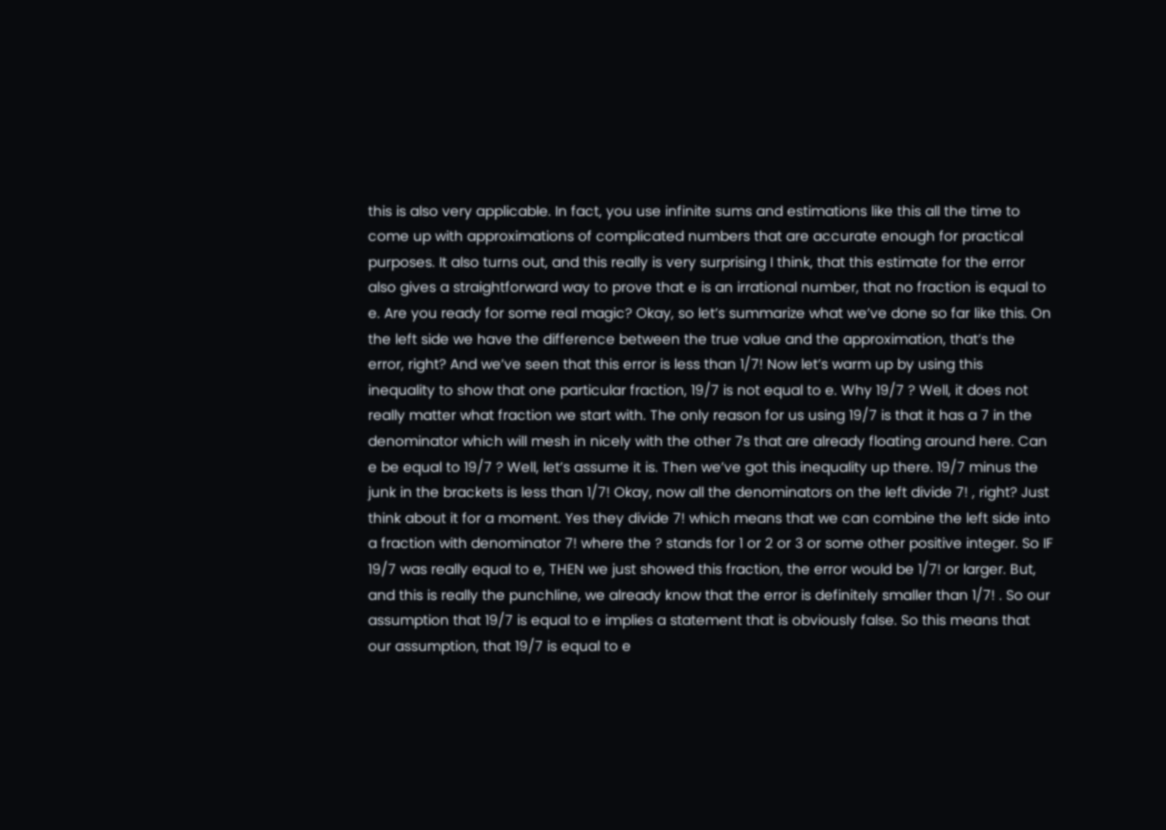this is also very applicable. In fact, you use infinite sums and estimations like this all the time to come up with approximations of complicated numbers that are accurate enough for practical purposes. It also turns out, and this really is very surprising I think, that this estimate for the error also gives a straightforward way to prove that e is an irrational number, that no fraction is equal to e. Are you ready for some real magic? Okay, so let’s summarize what we’ve done so far like this. On the left side we have the difference between the true value and the approximation, that’s the error, right? And we’ve seen that this error is less than 1/7! Now let’s warm up by using this inequality to show that one particular fraction, 19/7 is not equal to e. Why 19/7 ? Well, it does not really matter what fraction we start with. The only reason for us using 19/7 is that it has a 7 in the denominator which will mesh in nicely with the other 7s that are already floating around here. Can e be equal to 19/7 ? Well, let’s assume it is. Then we’ve got this inequality up there. 19/7 minus the junk in the brackets is less than 1/7! Okay, now all the denominators on the left divide 7! , right? Just think about it for a moment. Yes they divide 7! which means that we can combine the left side into a fraction with denominator 7! where the ? stands for 1 or 2 or 3 or some other positive integer. So IF 19/7 was really equal to e, THEN we just showed this fraction, the error would be 1/7! or larger. But, and this is really the punchline, we already know that the error is definitely smaller than 1/7! . So our assumption that 19/7 is equal to e implies a statement that is obviously false. So this means that our assumption, that 19/7 is equal to e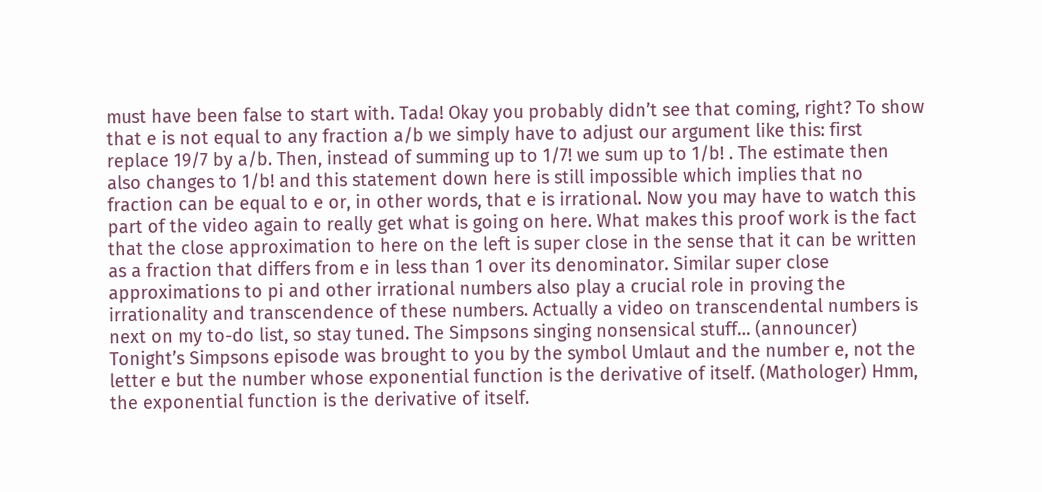must have been false to start with. Tada! Okay you probably didn’t see that coming, right? To show that e is not equal to any fraction a/b we simply have to adjust our argument like this: first replace 19/7 by a/b. Then, instead of summing up to 1/7! we sum up to 1/b! . The estimate then also changes to 1/b! and this statement down here is still impossible which implies that no fraction can be equal to e or, in other words, that e is irrational. Now you may have to watch this part of the video again to really get what is going on here. What makes this proof work is the fact that the close approximation to here on the left is super close in the sense that it can be written as a fraction that differs from e in less than 1 over its denominator. Similar super close approximations to pi and other irrational numbers also play a crucial role in proving the irrationality and transcendence of these numbers. Actually a video on transcendental numbers is next on my to-do list, so stay tuned. The Simpsons singing nonsensical stuff… (announcer) Tonight’s Simpsons episode was brought to you by the symbol Umlaut and the number e, not the letter e but the number whose exponential function is the derivative of itself. (Mathologer) Hmm, the exponential function is the derivative of itself.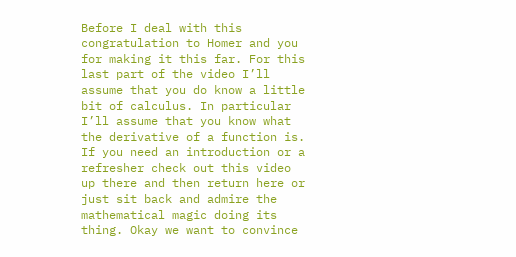Before I deal with this congratulation to Homer and you for making it this far. For this last part of the video I’ll assume that you do know a little bit of calculus. In particular I’ll assume that you know what the derivative of a function is. If you need an introduction or a refresher check out this video up there and then return here or just sit back and admire the mathematical magic doing its thing. Okay we want to convince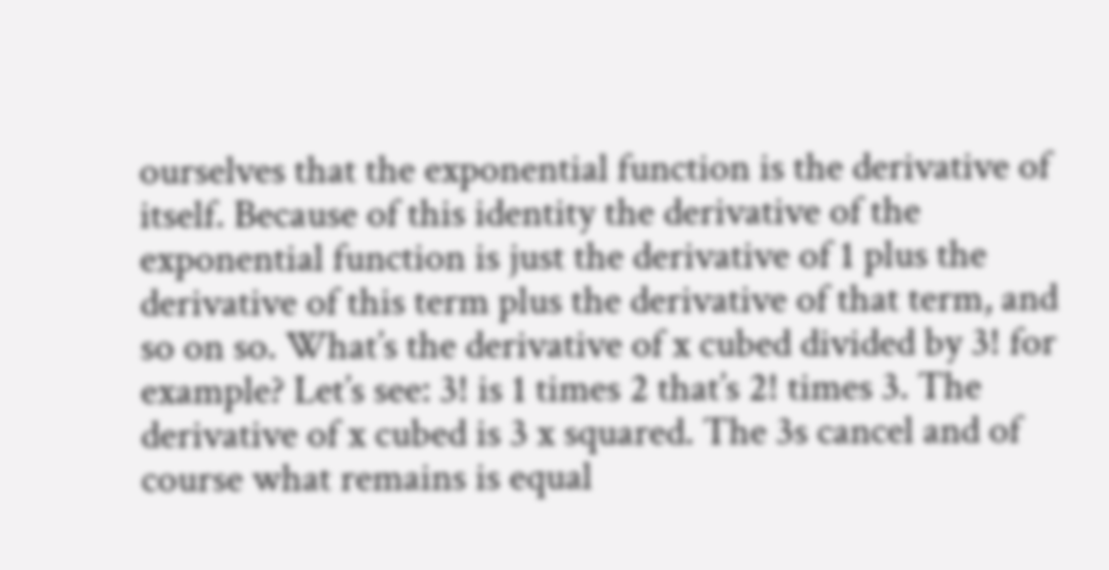ourselves that the exponential function is the derivative of itself. Because of this identity the derivative of the exponential function is just the derivative of 1 plus the derivative of this term plus the derivative of that term, and so on so. What’s the derivative of x cubed divided by 3! for example? Let’s see: 3! is 1 times 2 that’s 2! times 3. The derivative of x cubed is 3 x squared. The 3s cancel and of course what remains is equal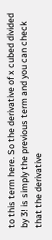to this term here. So the derivative of x cubed divided by 3! is simply the previous term and you can check that the derivative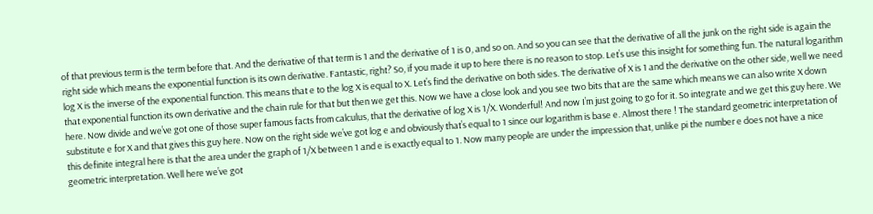of that previous term is the term before that. And the derivative of that term is 1 and the derivative of 1 is 0, and so on. And so you can see that the derivative of all the junk on the right side is again the right side which means the exponential function is its own derivative. Fantastic, right? So, if you made it up to here there is no reason to stop. Let’s use this insight for something fun. The natural logarithm log X is the inverse of the exponential function. This means that e to the log X is equal to X. Let’s find the derivative on both sides. The derivative of X is 1 and the derivative on the other side, well we need that exponential function its own derivative and the chain rule for that but then we get this. Now we have a close look and you see two bits that are the same which means we can also write X down here. Now divide and we’ve got one of those super famous facts from calculus, that the derivative of log X is 1/X. Wonderful! And now I’m just going to go for it. So integrate and we get this guy here. We substitute e for X and that gives this guy here. Now on the right side we’ve got log e and obviously that’s equal to 1 since our logarithm is base e. Almost there ! The standard geometric interpretation of this definite integral here is that the area under the graph of 1/X between 1 and e is exactly equal to 1. Now many people are under the impression that, unlike pi the number e does not have a nice geometric interpretation. Well here we’ve got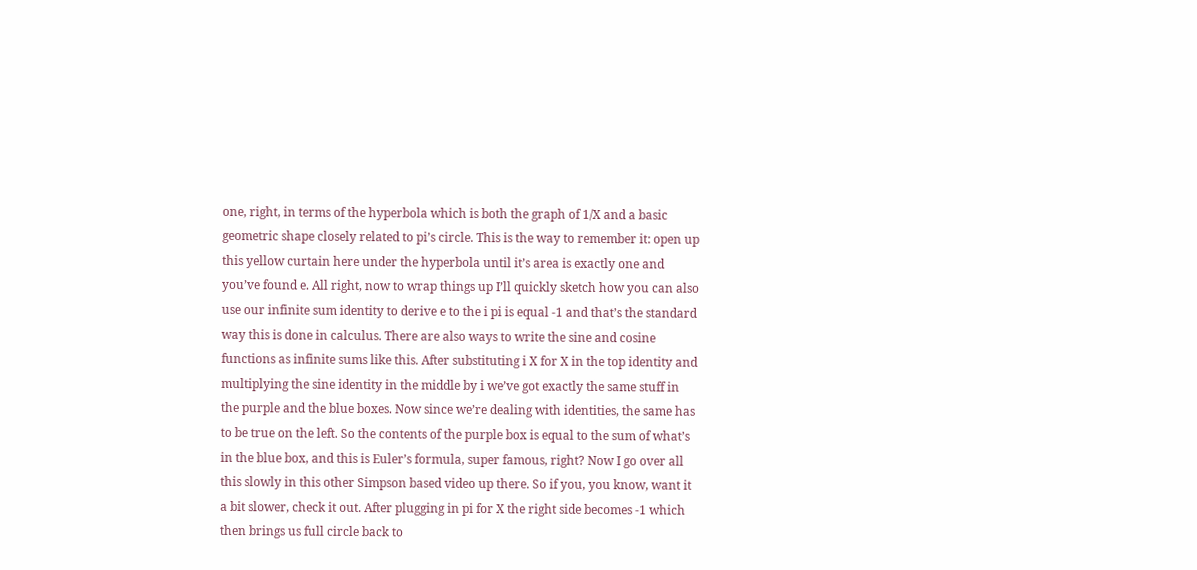one, right, in terms of the hyperbola which is both the graph of 1/X and a basic geometric shape closely related to pi’s circle. This is the way to remember it: open up this yellow curtain here under the hyperbola until it’s area is exactly one and you’ve found e. All right, now to wrap things up I’ll quickly sketch how you can also use our infinite sum identity to derive e to the i pi is equal -1 and that’s the standard way this is done in calculus. There are also ways to write the sine and cosine functions as infinite sums like this. After substituting i X for X in the top identity and multiplying the sine identity in the middle by i we’ve got exactly the same stuff in the purple and the blue boxes. Now since we’re dealing with identities, the same has to be true on the left. So the contents of the purple box is equal to the sum of what’s in the blue box, and this is Euler’s formula, super famous, right? Now I go over all this slowly in this other Simpson based video up there. So if you, you know, want it a bit slower, check it out. After plugging in pi for X the right side becomes -1 which then brings us full circle back to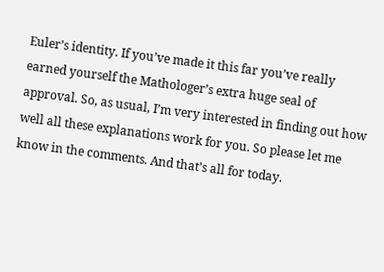Euler’s identity. If you’ve made it this far you’ve really earned yourself the Mathologer’s extra huge seal of approval. So, as usual, I’m very interested in finding out how well all these explanations work for you. So please let me know in the comments. And that’s all for today.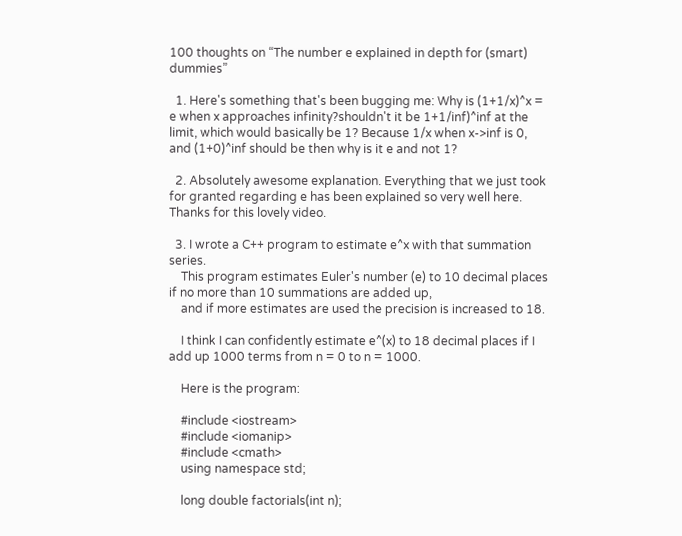100 thoughts on “The number e explained in depth for (smart) dummies”

  1. Here's something that's been bugging me: Why is (1+1/x)^x = e when x approaches infinity?shouldn't it be 1+1/inf)^inf at the limit, which would basically be 1? Because 1/x when x->inf is 0, and (1+0)^inf should be then why is it e and not 1?

  2. Absolutely awesome explanation. Everything that we just took for granted regarding e has been explained so very well here. Thanks for this lovely video.

  3. I wrote a C++ program to estimate e^x with that summation series.
    This program estimates Euler's number (e) to 10 decimal places if no more than 10 summations are added up,
    and if more estimates are used the precision is increased to 18.

    I think I can confidently estimate e^(x) to 18 decimal places if I add up 1000 terms from n = 0 to n = 1000.

    Here is the program:

    #include <iostream>
    #include <iomanip>
    #include <cmath>
    using namespace std;

    long double factorials(int n);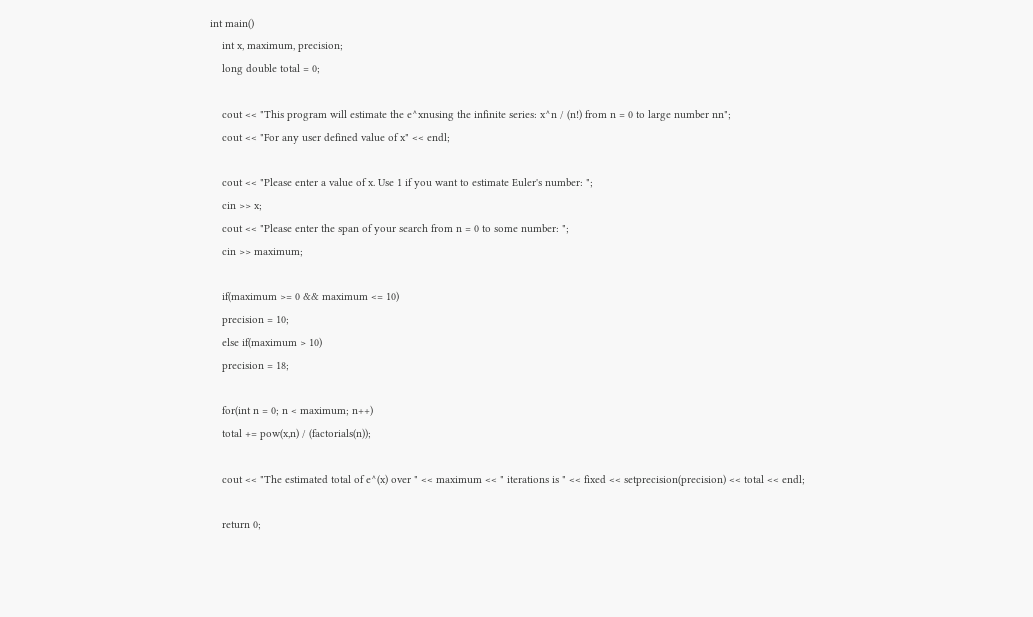int main()
    int x, maximum, precision;
    long double total = 0;

    cout << "This program will estimate the e^xnusing the infinite series: x^n / (n!) from n = 0 to large number nn";
    cout << "For any user defined value of x" << endl;

    cout << "Please enter a value of x. Use 1 if you want to estimate Euler's number: ";
    cin >> x;
    cout << "Please enter the span of your search from n = 0 to some number: ";
    cin >> maximum;

    if(maximum >= 0 && maximum <= 10)
    precision = 10;
    else if(maximum > 10)
    precision = 18;

    for(int n = 0; n < maximum; n++)
    total += pow(x,n) / (factorials(n));

    cout << "The estimated total of e^(x) over " << maximum << " iterations is " << fixed << setprecision(precision) << total << endl;

    return 0;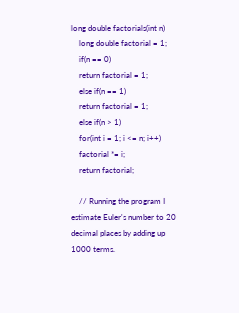long double factorials(int n)
    long double factorial = 1;
    if(n == 0)
    return factorial = 1;
    else if(n == 1)
    return factorial = 1;
    else if(n > 1)
    for(int i = 1; i <= n; i++)
    factorial *= i;
    return factorial;

    // Running the program I estimate Euler's number to 20 decimal places by adding up 1000 terms.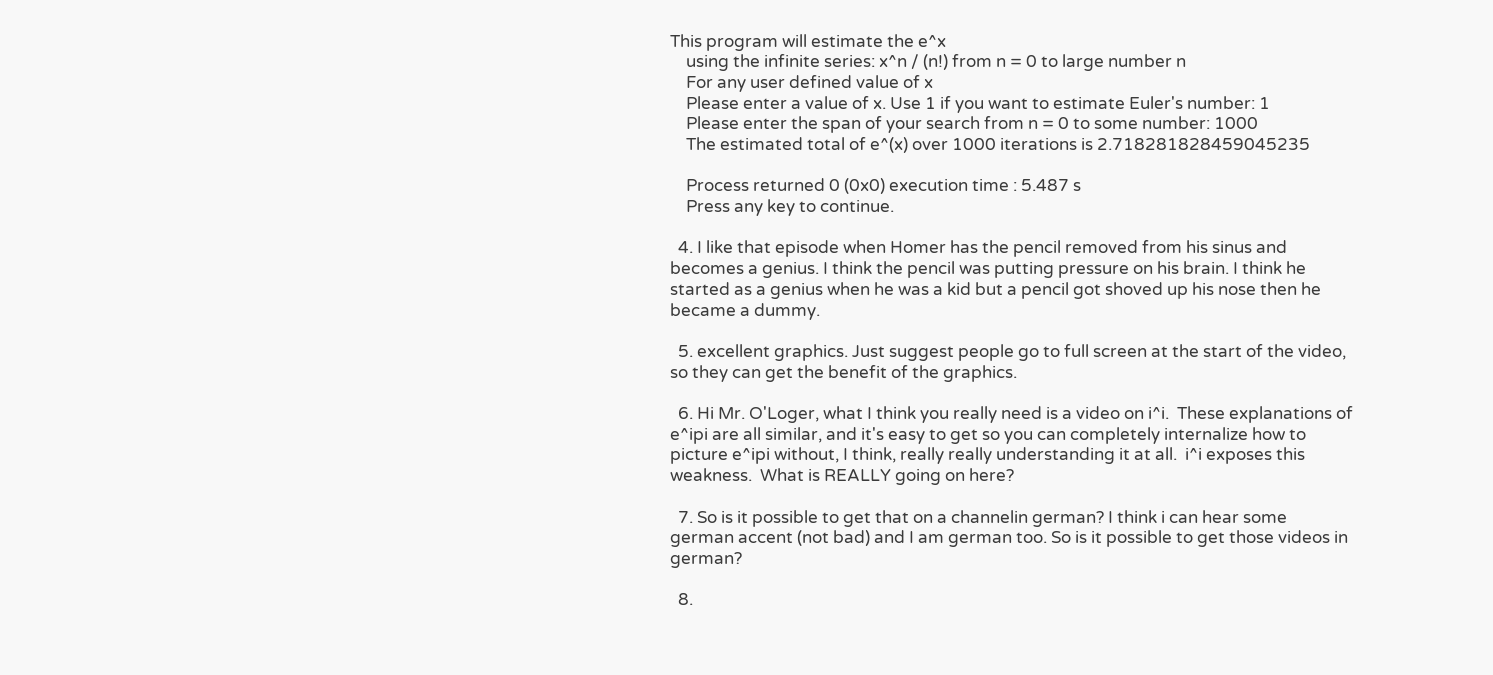This program will estimate the e^x
    using the infinite series: x^n / (n!) from n = 0 to large number n
    For any user defined value of x
    Please enter a value of x. Use 1 if you want to estimate Euler's number: 1
    Please enter the span of your search from n = 0 to some number: 1000
    The estimated total of e^(x) over 1000 iterations is 2.718281828459045235

    Process returned 0 (0x0) execution time : 5.487 s
    Press any key to continue.

  4. I like that episode when Homer has the pencil removed from his sinus and becomes a genius. I think the pencil was putting pressure on his brain. I think he started as a genius when he was a kid but a pencil got shoved up his nose then he became a dummy.

  5. excellent graphics. Just suggest people go to full screen at the start of the video, so they can get the benefit of the graphics.

  6. Hi Mr. O'Loger, what I think you really need is a video on i^i.  These explanations of e^ipi are all similar, and it's easy to get so you can completely internalize how to picture e^ipi without, I think, really really understanding it at all.  i^i exposes this weakness.  What is REALLY going on here?

  7. So is it possible to get that on a channelin german? I think i can hear some german accent (not bad) and I am german too. So is it possible to get those videos in german?

  8.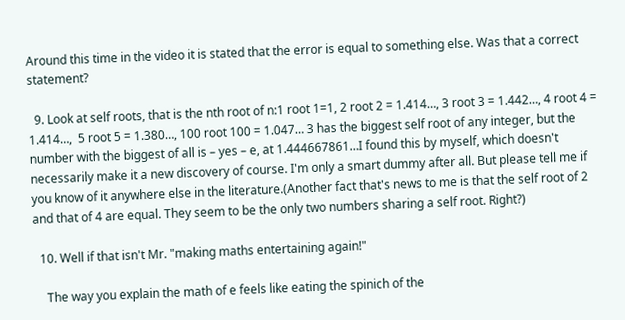Around this time in the video it is stated that the error is equal to something else. Was that a correct statement?

  9. Look at self roots, that is the nth root of n:1 root 1=1, 2 root 2 = 1.414…, 3 root 3 = 1.442…, 4 root 4 = 1.414…,  5 root 5 = 1.380…, 100 root 100 = 1.047… 3 has the biggest self root of any integer, but the number with the biggest of all is – yes – e, at 1.444667861…I found this by myself, which doesn't necessarily make it a new discovery of course. I'm only a smart dummy after all. But please tell me if you know of it anywhere else in the literature.(Another fact that's news to me is that the self root of 2 and that of 4 are equal. They seem to be the only two numbers sharing a self root. Right?)

  10. Well if that isn't Mr. "making maths entertaining again!"

    The way you explain the math of e feels like eating the spinich of the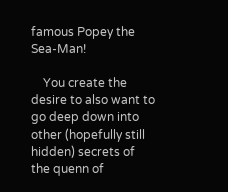famous Popey the Sea-Man!

    You create the desire to also want to go deep down into other (hopefully still hidden) secrets of the quenn of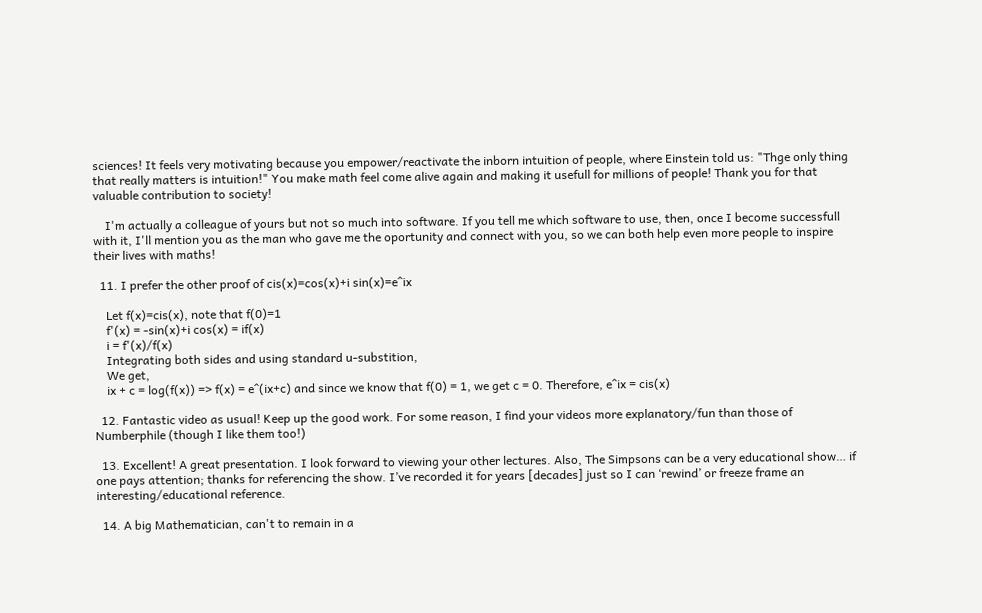sciences! It feels very motivating because you empower/reactivate the inborn intuition of people, where Einstein told us: "Thge only thing that really matters is intuition!" You make math feel come alive again and making it usefull for millions of people! Thank you for that valuable contribution to society!

    I'm actually a colleague of yours but not so much into software. If you tell me which software to use, then, once I become successfull with it, I'll mention you as the man who gave me the oportunity and connect with you, so we can both help even more people to inspire their lives with maths!

  11. I prefer the other proof of cis(x)=cos(x)+i sin(x)=e^ix

    Let f(x)=cis(x), note that f(0)=1
    f'(x) = -sin(x)+i cos(x) = if(x)
    i = f'(x)/f(x)
    Integrating both sides and using standard u-substition,
    We get,
    ix + c = log(f(x)) => f(x) = e^(ix+c) and since we know that f(0) = 1, we get c = 0. Therefore, e^ix = cis(x)

  12. Fantastic video as usual! Keep up the good work. For some reason, I find your videos more explanatory/fun than those of Numberphile (though I like them too!)

  13. Excellent! A great presentation. I look forward to viewing your other lectures. Also, The Simpsons can be a very educational show… if one pays attention; thanks for referencing the show. I’ve recorded it for years [decades] just so I can ‘rewind’ or freeze frame an interesting/educational reference.

  14. A big Mathematician, can't to remain in a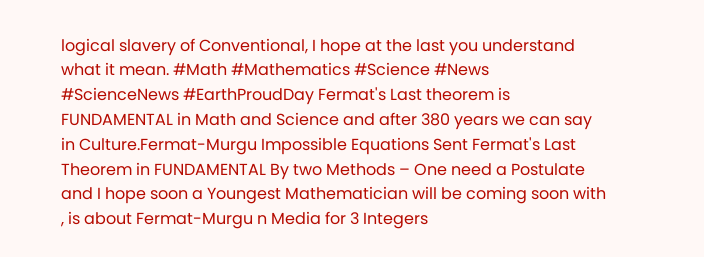logical slavery of Conventional, I hope at the last you understand what it mean. #Math #Mathematics #Science #News #ScienceNews #EarthProudDay Fermat's Last theorem is FUNDAMENTAL in Math and Science and after 380 years we can say in Culture.Fermat-Murgu Impossible Equations Sent Fermat's Last Theorem in FUNDAMENTAL By two Methods – One need a Postulate and I hope soon a Youngest Mathematician will be coming soon with , is about Fermat-Murgu n Media for 3 Integers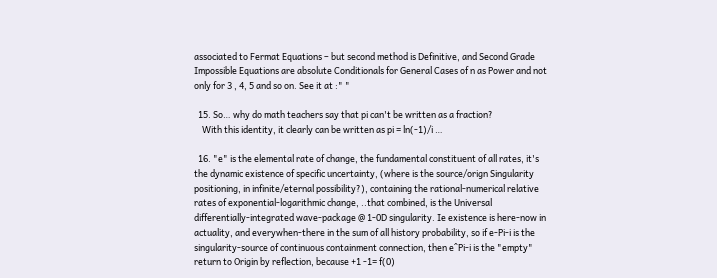associated to Fermat Equations – but second method is Definitive, and Second Grade Impossible Equations are absolute Conditionals for General Cases of n as Power and not only for 3 , 4, 5 and so on. See it at :" "

  15. So… why do math teachers say that pi can't be written as a fraction?
    With this identity, it clearly can be written as pi = ln(-1)/i …

  16. "e" is the elemental rate of change, the fundamental constituent of all rates, it's the dynamic existence of specific uncertainty, (where is the source/orign Singularity positioning, in infinite/eternal possibility?), containing the rational-numerical relative rates of exponential-logarithmic change, ..that combined, is the Universal differentially-integrated wave-package @ 1-0D singularity. Ie existence is here-now in actuality, and everywhen-there in the sum of all history probability, so if e-Pi-i is the singularity-source of continuous containment connection, then e^Pi-i is the "empty" return to Origin by reflection, because +1 -1= f(0)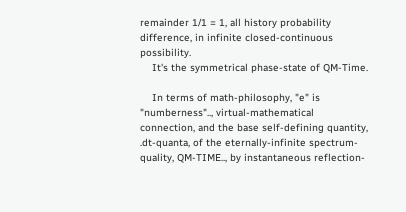remainder 1/1 = 1, all history probability difference, in infinite closed-continuous possibility.
    It's the symmetrical phase-state of QM-Time.

    In terms of math-philosophy, "e" is "numberness".., virtual-mathematical connection, and the base self-defining quantity, .dt-quanta, of the eternally-infinite spectrum-quality, QM-TIME.., by instantaneous reflection-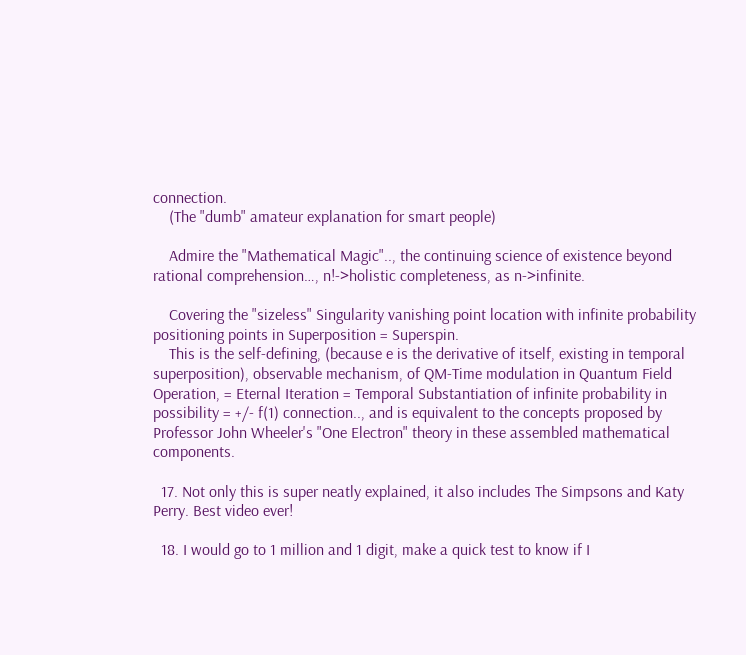connection.
    (The "dumb" amateur explanation for smart people)

    Admire the "Mathematical Magic".., the continuing science of existence beyond rational comprehension…, n!->holistic completeness, as n->infinite.

    Covering the "sizeless" Singularity vanishing point location with infinite probability positioning points in Superposition = Superspin.
    This is the self-defining, (because e is the derivative of itself, existing in temporal superposition), observable mechanism, of QM-Time modulation in Quantum Field Operation, = Eternal Iteration = Temporal Substantiation of infinite probability in possibility = +/- f(1) connection.., and is equivalent to the concepts proposed by Professor John Wheeler's "One Electron" theory in these assembled mathematical components.

  17. Not only this is super neatly explained, it also includes The Simpsons and Katy Perry. Best video ever!

  18. I would go to 1 million and 1 digit, make a quick test to know if I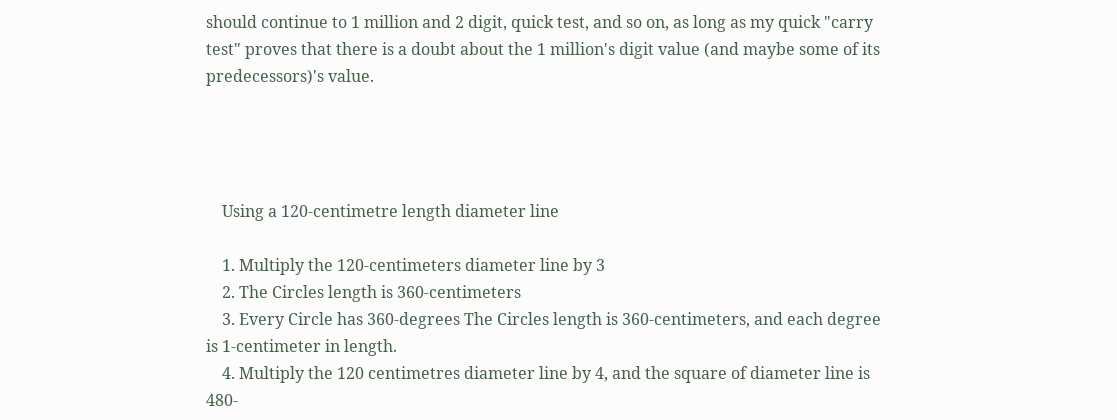should continue to 1 million and 2 digit, quick test, and so on, as long as my quick "carry test" proves that there is a doubt about the 1 million's digit value (and maybe some of its predecessors)'s value.




    Using a 120-centimetre length diameter line

    1. Multiply the 120-centimeters diameter line by 3
    2. The Circles length is 360-centimeters
    3. Every Circle has 360-degrees The Circles length is 360-centimeters, and each degree is 1-centimeter in length.
    4. Multiply the 120 centimetres diameter line by 4, and the square of diameter line is 480-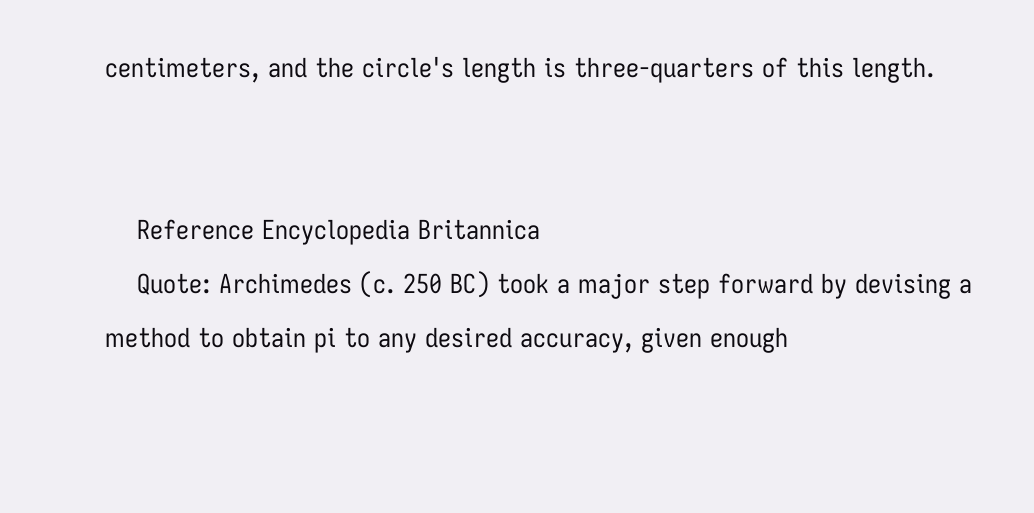centimeters, and the circle's length is three-quarters of this length.


    Reference Encyclopedia Britannica
    Quote: Archimedes (c. 250 BC) took a major step forward by devising a method to obtain pi to any desired accuracy, given enough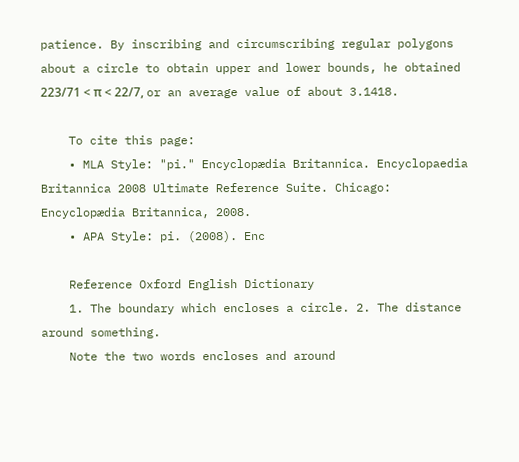patience. By inscribing and circumscribing regular polygons about a circle to obtain upper and lower bounds, he obtained 223/71 < π < 22/7, or an average value of about 3.1418.

    To cite this page:
    • MLA Style: "pi." Encyclopædia Britannica. Encyclopaedia Britannica 2008 Ultimate Reference Suite. Chicago: Encyclopædia Britannica, 2008.
    • APA Style: pi. (2008). Enc

    Reference Oxford English Dictionary
    1. The boundary which encloses a circle. 2. The distance around something.
    Note the two words encloses and around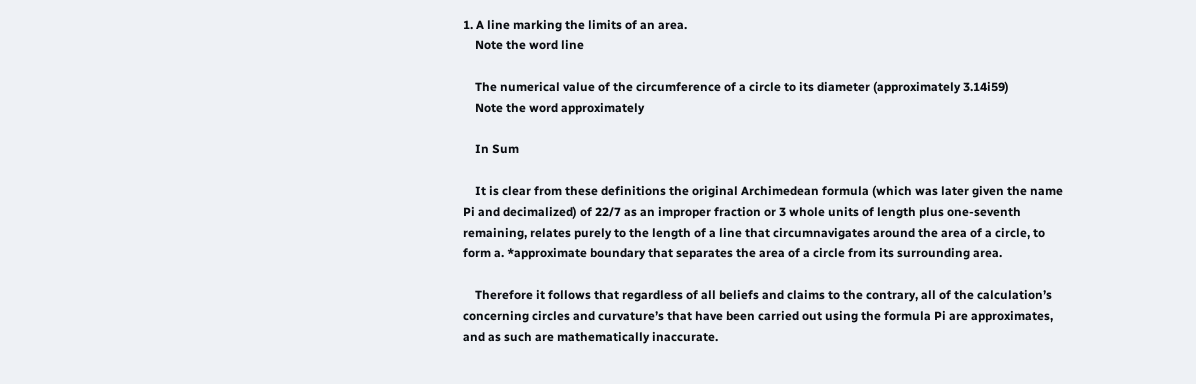1. A line marking the limits of an area.
    Note the word line

    The numerical value of the circumference of a circle to its diameter (approximately 3.14i59)
    Note the word approximately

    In Sum

    It is clear from these definitions the original Archimedean formula (which was later given the name Pi and decimalized) of 22/7 as an improper fraction or 3 whole units of length plus one-seventh remaining, relates purely to the length of a line that circumnavigates around the area of a circle, to form a. *approximate boundary that separates the area of a circle from its surrounding area.

    Therefore it follows that regardless of all beliefs and claims to the contrary, all of the calculation’s concerning circles and curvature’s that have been carried out using the formula Pi are approximates, and as such are mathematically inaccurate.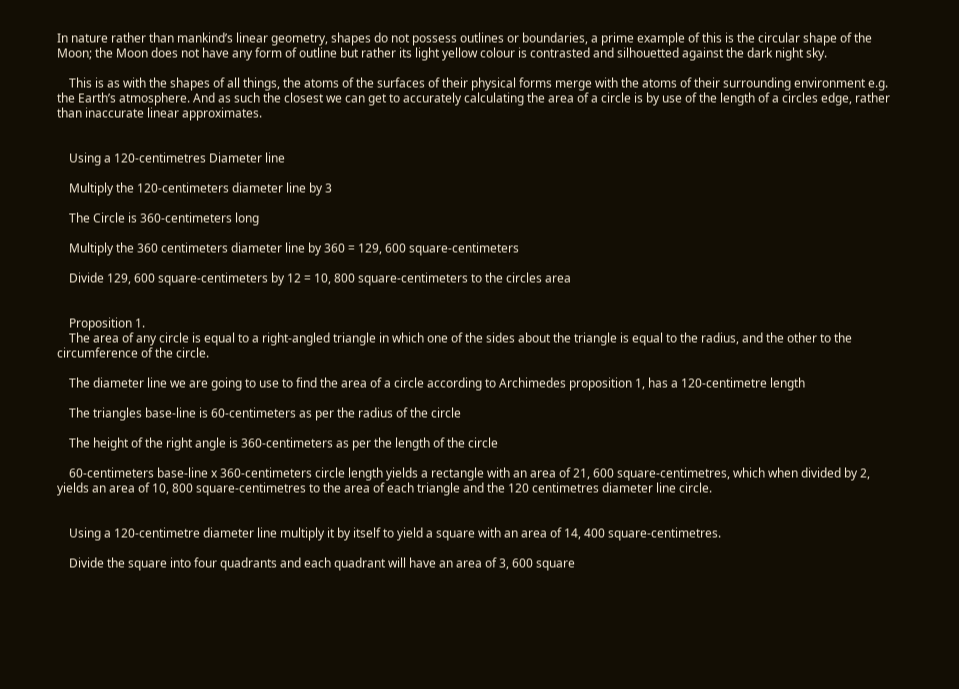In nature rather than mankind’s linear geometry, shapes do not possess outlines or boundaries, a prime example of this is the circular shape of the Moon; the Moon does not have any form of outline but rather its light yellow colour is contrasted and silhouetted against the dark night sky.

    This is as with the shapes of all things, the atoms of the surfaces of their physical forms merge with the atoms of their surrounding environment e.g. the Earth’s atmosphere. And as such the closest we can get to accurately calculating the area of a circle is by use of the length of a circles edge, rather than inaccurate linear approximates.


    Using a 120-centimetres Diameter line

    Multiply the 120-centimeters diameter line by 3

    The Circle is 360-centimeters long

    Multiply the 360 centimeters diameter line by 360 = 129, 600 square-centimeters

    Divide 129, 600 square-centimeters by 12 = 10, 800 square-centimeters to the circles area


    Proposition 1.
    The area of any circle is equal to a right-angled triangle in which one of the sides about the triangle is equal to the radius, and the other to the circumference of the circle.

    The diameter line we are going to use to find the area of a circle according to Archimedes proposition 1, has a 120-centimetre length

    The triangles base-line is 60-centimeters as per the radius of the circle

    The height of the right angle is 360-centimeters as per the length of the circle

    60-centimeters base-line x 360-centimeters circle length yields a rectangle with an area of 21, 600 square-centimetres, which when divided by 2, yields an area of 10, 800 square-centimetres to the area of each triangle and the 120 centimetres diameter line circle.


    Using a 120-centimetre diameter line multiply it by itself to yield a square with an area of 14, 400 square-centimetres.

    Divide the square into four quadrants and each quadrant will have an area of 3, 600 square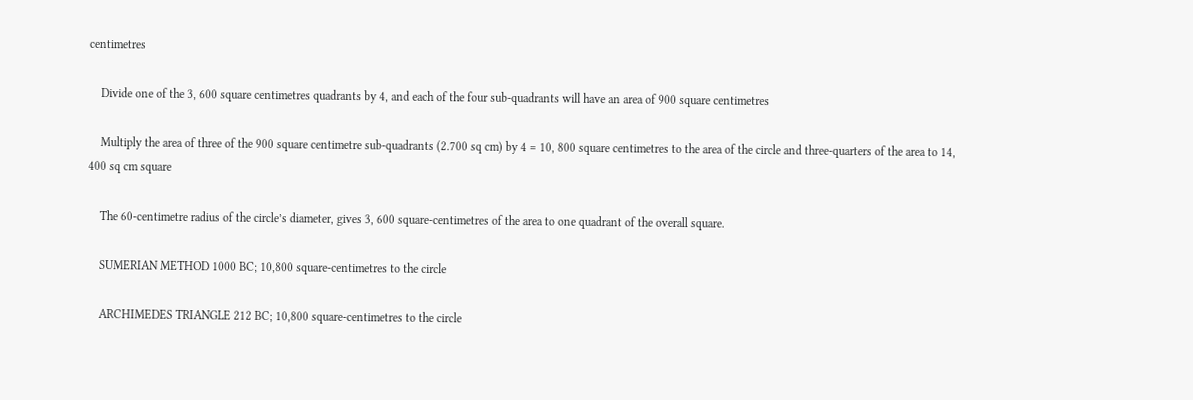centimetres

    Divide one of the 3, 600 square centimetres quadrants by 4, and each of the four sub-quadrants will have an area of 900 square centimetres

    Multiply the area of three of the 900 square centimetre sub-quadrants (2.700 sq cm) by 4 = 10, 800 square centimetres to the area of the circle and three-quarters of the area to 14, 400 sq cm square

    The 60-centimetre radius of the circle’s diameter, gives 3, 600 square-centimetres of the area to one quadrant of the overall square.

    SUMERIAN METHOD 1000 BC; 10,800 square-centimetres to the circle

    ARCHIMEDES TRIANGLE 212 BC; 10,800 square-centimetres to the circle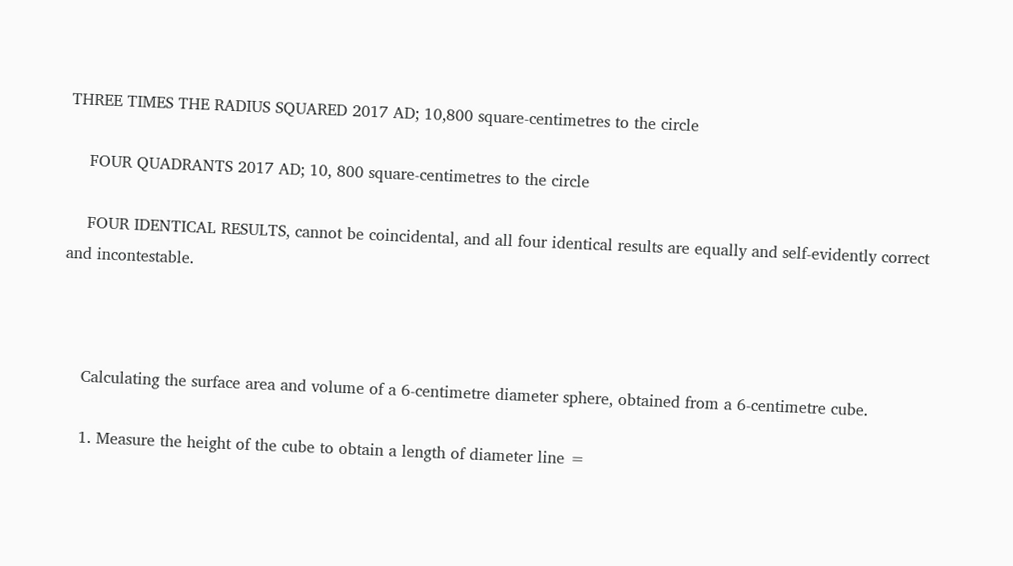THREE TIMES THE RADIUS SQUARED 2017 AD; 10,800 square-centimetres to the circle

    FOUR QUADRANTS 2017 AD; 10, 800 square-centimetres to the circle

    FOUR IDENTICAL RESULTS, cannot be coincidental, and all four identical results are equally and self-evidently correct and incontestable.



    Calculating the surface area and volume of a 6-centimetre diameter sphere, obtained from a 6-centimetre cube.

    1. Measure the height of the cube to obtain a length of diameter line =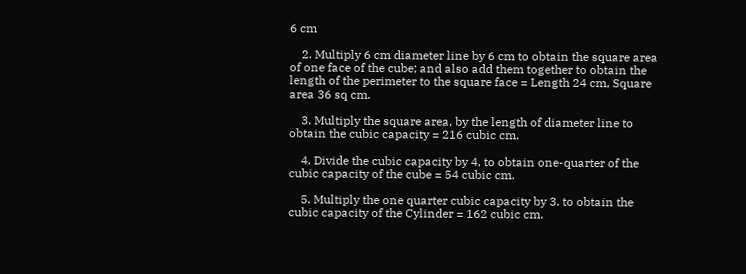6 cm

    2. Multiply 6 cm diameter line by 6 cm to obtain the square area of one face of the cube; and also add them together to obtain the length of the perimeter to the square face = Length 24 cm, Square area 36 sq cm.

    3. Multiply the square area, by the length of diameter line to obtain the cubic capacity = 216 cubic cm.

    4. Divide the cubic capacity by 4, to obtain one-quarter of the cubic capacity of the cube = 54 cubic cm.

    5. Multiply the one quarter cubic capacity by 3. to obtain the cubic capacity of the Cylinder = 162 cubic cm.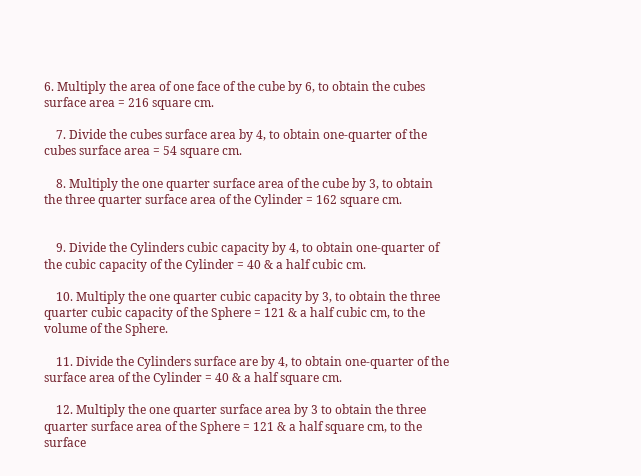6. Multiply the area of one face of the cube by 6, to obtain the cubes surface area = 216 square cm.

    7. Divide the cubes surface area by 4, to obtain one-quarter of the cubes surface area = 54 square cm.

    8. Multiply the one quarter surface area of the cube by 3, to obtain the three quarter surface area of the Cylinder = 162 square cm.


    9. Divide the Cylinders cubic capacity by 4, to obtain one-quarter of the cubic capacity of the Cylinder = 40 & a half cubic cm.

    10. Multiply the one quarter cubic capacity by 3, to obtain the three quarter cubic capacity of the Sphere = 121 & a half cubic cm, to the volume of the Sphere.

    11. Divide the Cylinders surface are by 4, to obtain one-quarter of the surface area of the Cylinder = 40 & a half square cm.

    12. Multiply the one quarter surface area by 3 to obtain the three quarter surface area of the Sphere = 121 & a half square cm, to the surface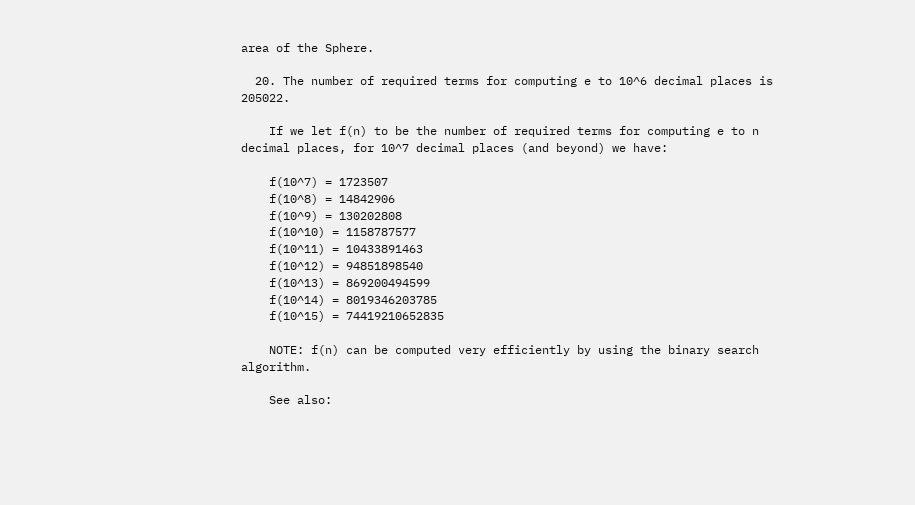area of the Sphere.

  20. The number of required terms for computing e to 10^6 decimal places is 205022.

    If we let f(n) to be the number of required terms for computing e to n decimal places, for 10^7 decimal places (and beyond) we have:

    f(10^7) = 1723507
    f(10^8) = 14842906
    f(10^9) = 130202808
    f(10^10) = 1158787577
    f(10^11) = 10433891463
    f(10^12) = 94851898540
    f(10^13) = 869200494599
    f(10^14) = 8019346203785
    f(10^15) = 74419210652835

    NOTE: f(n) can be computed very efficiently by using the binary search algorithm.

    See also: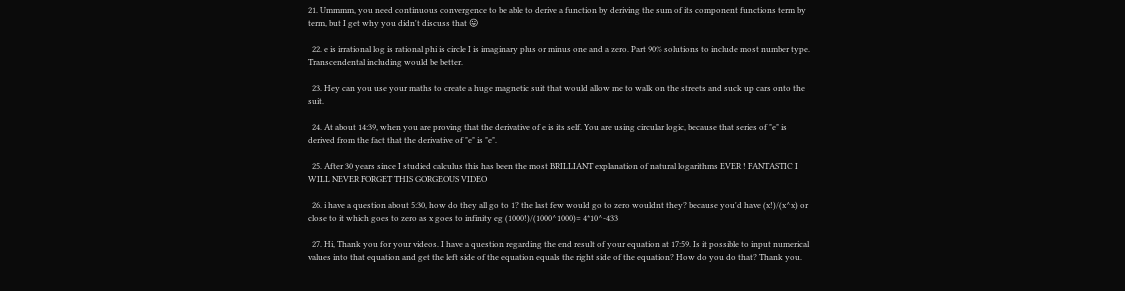21. Ummmm, you need continuous convergence to be able to derive a function by deriving the sum of its component functions term by term, but I get why you didn't discuss that 😛

  22. e is irrational log is rational phi is circle I is imaginary plus or minus one and a zero. Part 90% solutions to include most number type. Transcendental including would be better.

  23. Hey can you use your maths to create a huge magnetic suit that would allow me to walk on the streets and suck up cars onto the suit.

  24. At about 14:39, when you are proving that the derivative of e is its self. You are using circular logic, because that series of "e" is derived from the fact that the derivative of "e" is "e".

  25. After 30 years since I studied calculus this has been the most BRILLIANT explanation of natural logarithms EVER ! FANTASTIC I WILL NEVER FORGET THIS GORGEOUS VIDEO

  26. i have a question about 5:30, how do they all go to 1? the last few would go to zero wouldnt they? because you'd have (x!)/(x^x) or close to it which goes to zero as x goes to infinity eg (1000!)/(1000^1000)= 4*10^-433

  27. Hi, Thank you for your videos. I have a question regarding the end result of your equation at 17:59. Is it possible to input numerical values into that equation and get the left side of the equation equals the right side of the equation? How do you do that? Thank you.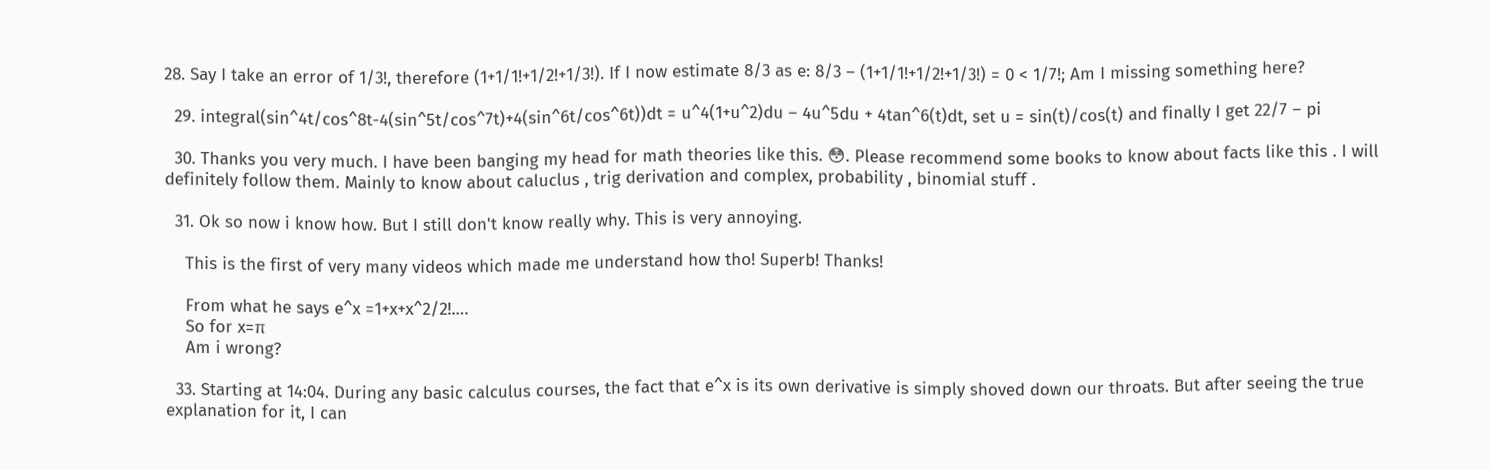28. Say I take an error of 1/3!, therefore (1+1/1!+1/2!+1/3!). If I now estimate 8/3 as e: 8/3 – (1+1/1!+1/2!+1/3!) = 0 < 1/7!; Am I missing something here?

  29. integral(sin^4t/cos^8t-4(sin^5t/cos^7t)+4(sin^6t/cos^6t))dt = u^4(1+u^2)du – 4u^5du + 4tan^6(t)dt, set u = sin(t)/cos(t) and finally I get 22/7 – pi

  30. Thanks you very much. I have been banging my head for math theories like this. 😳. Please recommend some books to know about facts like this . I will definitely follow them. Mainly to know about caluclus , trig derivation and complex, probability , binomial stuff .

  31. Ok so now i know how. But I still don't know really why. This is very annoying.

    This is the first of very many videos which made me understand how tho! Superb! Thanks!

    From what he says e^x =1+x+x^2/2!….
    So for x=π
    Am i wrong?

  33. Starting at 14:04. During any basic calculus courses, the fact that e^x is its own derivative is simply shoved down our throats. But after seeing the true explanation for it, I can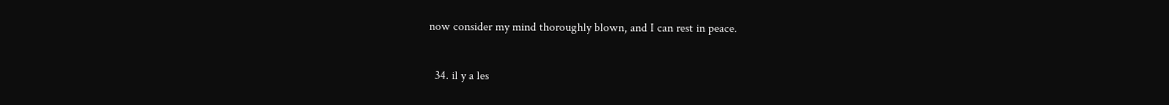now consider my mind thoroughly blown, and I can rest in peace.

  34. il y a les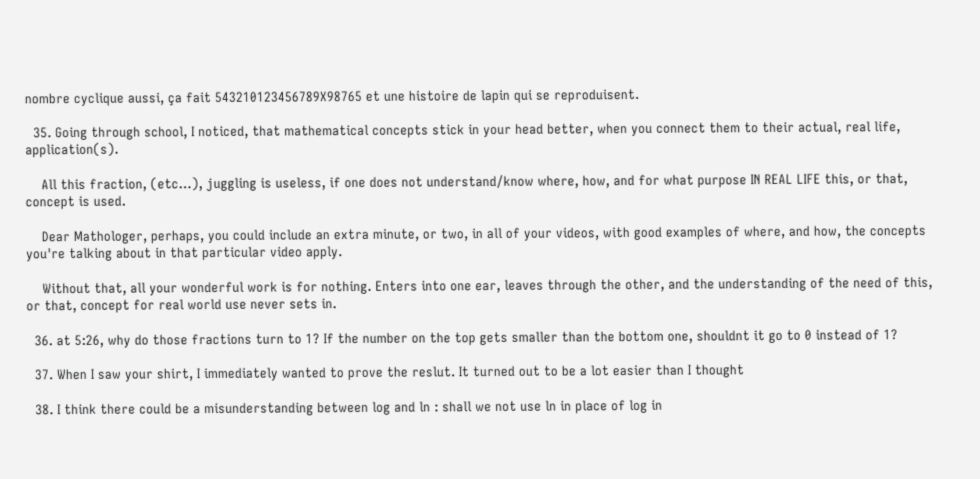nombre cyclique aussi, ça fait 543210123456789X98765 et une histoire de lapin qui se reproduisent.

  35. Going through school, I noticed, that mathematical concepts stick in your head better, when you connect them to their actual, real life, application(s).

    All this fraction, (etc…), juggling is useless, if one does not understand/know where, how, and for what purpose IN REAL LIFE this, or that, concept is used.

    Dear Mathologer, perhaps, you could include an extra minute, or two, in all of your videos, with good examples of where, and how, the concepts you're talking about in that particular video apply.

    Without that, all your wonderful work is for nothing. Enters into one ear, leaves through the other, and the understanding of the need of this, or that, concept for real world use never sets in.

  36. at 5:26, why do those fractions turn to 1? If the number on the top gets smaller than the bottom one, shouldnt it go to 0 instead of 1?

  37. When I saw your shirt, I immediately wanted to prove the reslut. It turned out to be a lot easier than I thought

  38. I think there could be a misunderstanding between log and ln : shall we not use ln in place of log in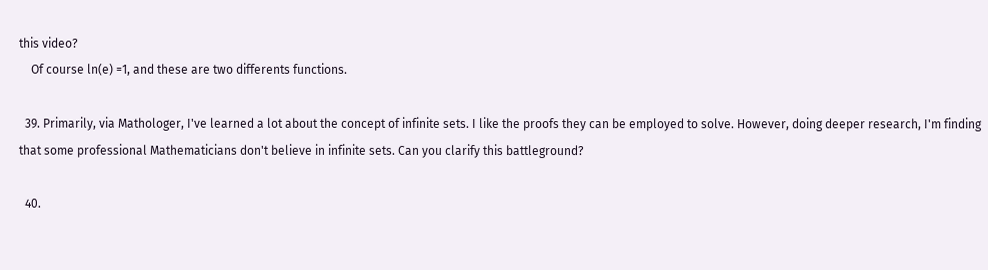this video?
    Of course ln(e) =1, and these are two differents functions.

  39. Primarily, via Mathologer, I've learned a lot about the concept of infinite sets. I like the proofs they can be employed to solve. However, doing deeper research, I'm finding that some professional Mathematicians don't believe in infinite sets. Can you clarify this battleground?

  40.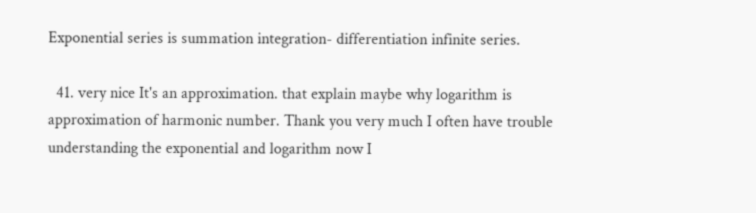Exponential series is summation integration- differentiation infinite series.

  41. very nice It's an approximation. that explain maybe why logarithm is approximation of harmonic number. Thank you very much I often have trouble understanding the exponential and logarithm now I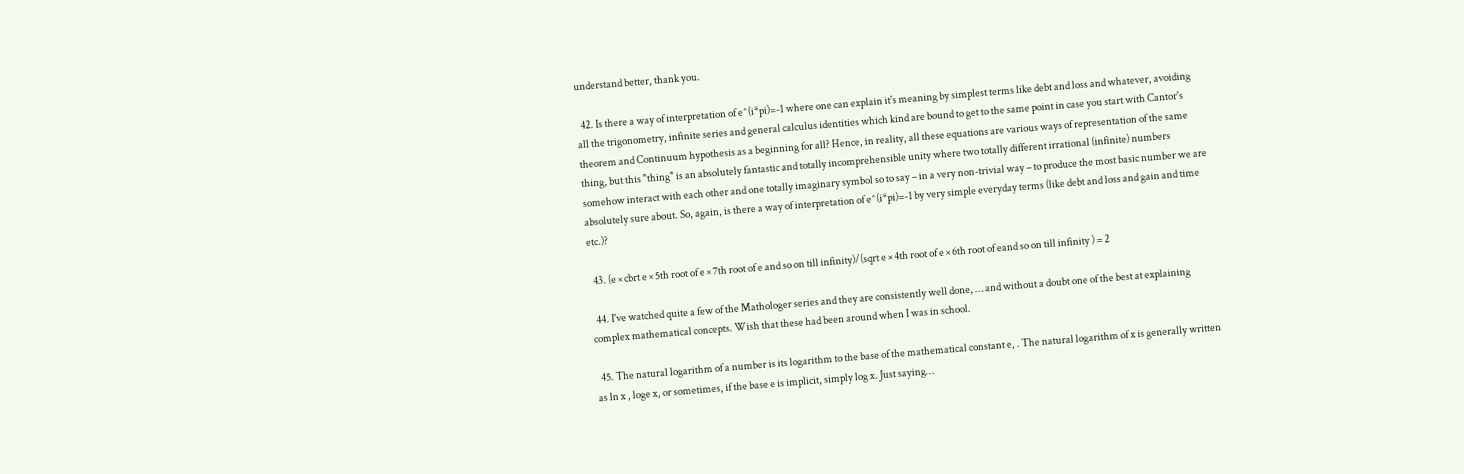understand better, thank you.

  42. Is there a way of interpretation of e^(i*pi)=-1 where one can explain it's meaning by simplest terms like debt and loss and whatever, avoiding all the trigonometry, infinite series and general calculus identities which kind are bound to get to the same point in case you start with Cantor's theorem and Continuum hypothesis as a beginning for all? Hence, in reality, all these equations are various ways of representation of the same thing, but this "thing" is an absolutely fantastic and totally incomprehensible unity where two totally different irrational (infinite) numbers somehow interact with each other and one totally imaginary symbol so to say – in a very non-trivial way – to produce the most basic number we are absolutely sure about. So, again, is there a way of interpretation of e^(i*pi)=-1 by very simple everyday terms (like debt and loss and gain and time etc.)?

  43. (e × cbrt e × 5th root of e × 7th root of e and so on till infinity)/(sqrt e × 4th root of e × 6th root of eand so on till infinity ) = 2

  44. I've watched quite a few of the Mathologer series and they are consistently well done, … and without a doubt one of the best at explaining complex mathematical concepts. Wish that these had been around when I was in school.

  45. The natural logarithm of a number is its logarithm to the base of the mathematical constant e, . The natural logarithm of x is generally written as ln x , loge x, or sometimes, if the base e is implicit, simply log x. Just saying…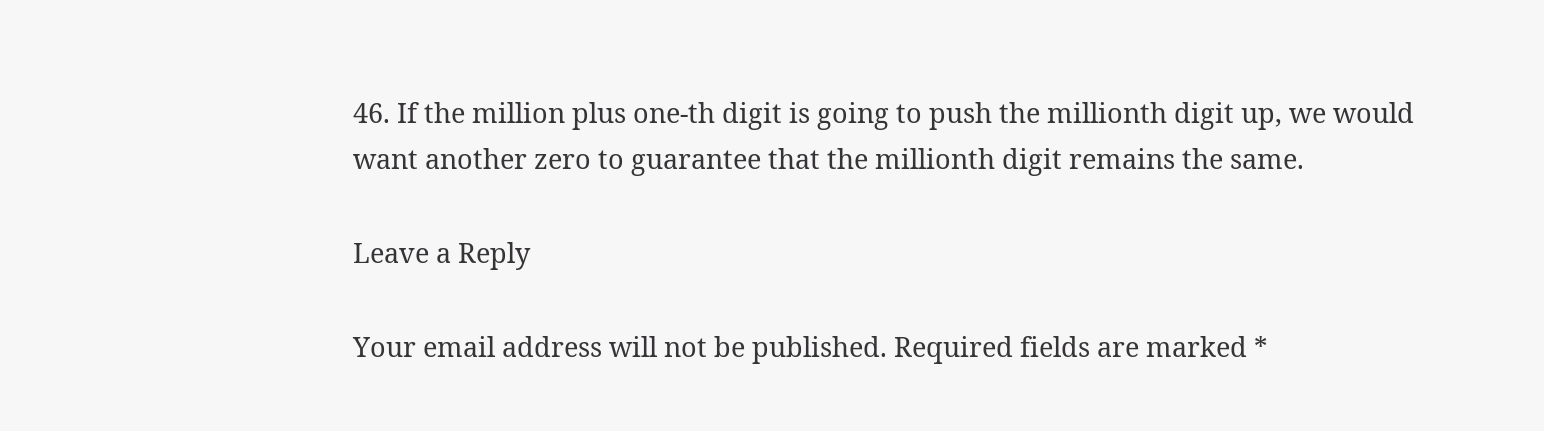46. If the million plus one-th digit is going to push the millionth digit up, we would want another zero to guarantee that the millionth digit remains the same.

Leave a Reply

Your email address will not be published. Required fields are marked *